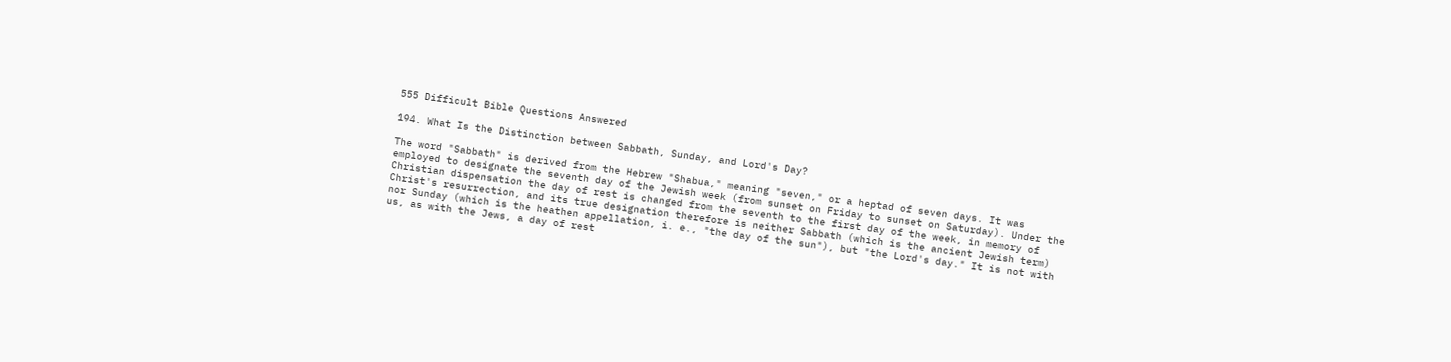555 Difficult Bible Questions Answered

194. What Is the Distinction between Sabbath, Sunday, and Lord's Day?

The word "Sabbath" is derived from the Hebrew "Shabua," meaning "seven," or a heptad of seven days. It was employed to designate the seventh day of the Jewish week (from sunset on Friday to sunset on Saturday). Under the Christian dispensation the day of rest is changed from the seventh to the first day of the week, in memory of Christ's resurrection, and its true designation therefore is neither Sabbath (which is the ancient Jewish term) nor Sunday (which is the heathen appellation, i. e., "the day of the sun"), but "the Lord's day." It is not with us, as with the Jews, a day of rest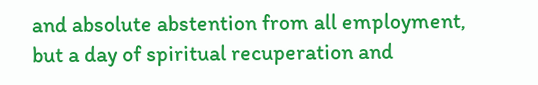and absolute abstention from all employment, but a day of spiritual recuperation and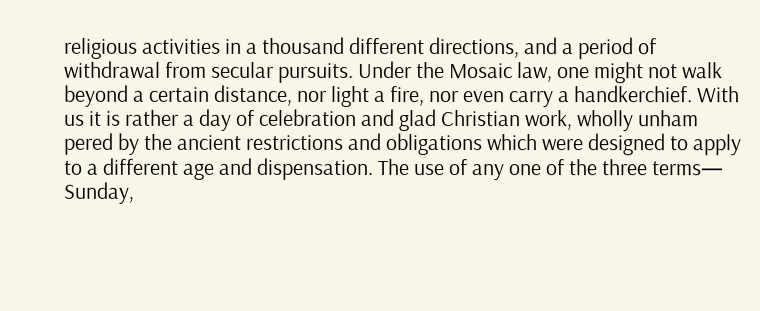religious activities in a thousand different directions, and a period of withdrawal from secular pursuits. Under the Mosaic law, one might not walk beyond a certain distance, nor light a fire, nor even carry a handkerchief. With us it is rather a day of celebration and glad Christian work, wholly unham pered by the ancient restrictions and obligations which were designed to apply to a different age and dispensation. The use of any one of the three terms— Sunday,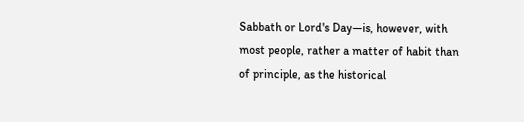Sabbath or Lord's Day—is, however, with most people, rather a matter of habit than of principle, as the historical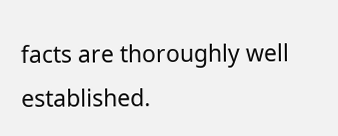facts are thoroughly well established.